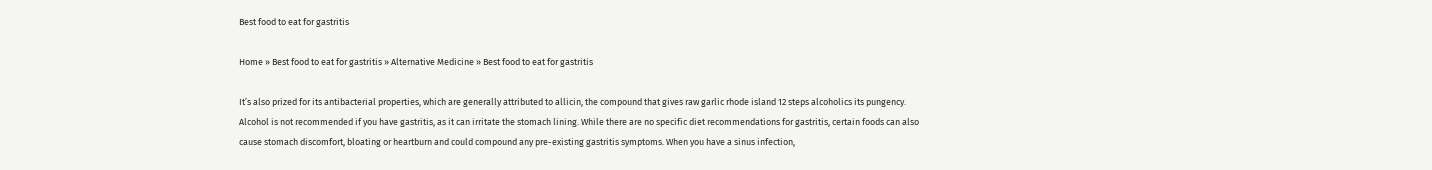Best food to eat for gastritis

Home » Best food to eat for gastritis » Alternative Medicine » Best food to eat for gastritis

It’s also prized for its antibacterial properties, which are generally attributed to allicin, the compound that gives raw garlic rhode island 12 steps alcoholics its pungency. Alcohol is not recommended if you have gastritis, as it can irritate the stomach lining. While there are no specific diet recommendations for gastritis, certain foods can also cause stomach discomfort, bloating or heartburn and could compound any pre-existing gastritis symptoms. When you have a sinus infection,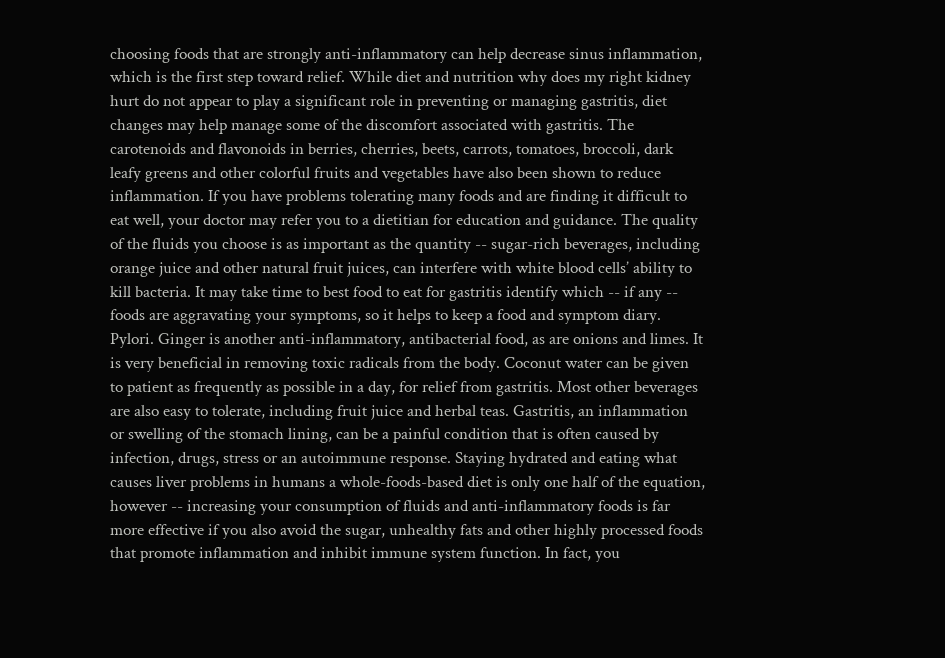choosing foods that are strongly anti-inflammatory can help decrease sinus inflammation, which is the first step toward relief. While diet and nutrition why does my right kidney hurt do not appear to play a significant role in preventing or managing gastritis, diet changes may help manage some of the discomfort associated with gastritis. The carotenoids and flavonoids in berries, cherries, beets, carrots, tomatoes, broccoli, dark leafy greens and other colorful fruits and vegetables have also been shown to reduce inflammation. If you have problems tolerating many foods and are finding it difficult to eat well, your doctor may refer you to a dietitian for education and guidance. The quality of the fluids you choose is as important as the quantity -- sugar-rich beverages, including orange juice and other natural fruit juices, can interfere with white blood cells’ ability to kill bacteria. It may take time to best food to eat for gastritis identify which -- if any -- foods are aggravating your symptoms, so it helps to keep a food and symptom diary. Pylori. Ginger is another anti-inflammatory, antibacterial food, as are onions and limes. It is very beneficial in removing toxic radicals from the body. Coconut water can be given to patient as frequently as possible in a day, for relief from gastritis. Most other beverages are also easy to tolerate, including fruit juice and herbal teas. Gastritis, an inflammation or swelling of the stomach lining, can be a painful condition that is often caused by infection, drugs, stress or an autoimmune response. Staying hydrated and eating what causes liver problems in humans a whole-foods-based diet is only one half of the equation, however -- increasing your consumption of fluids and anti-inflammatory foods is far more effective if you also avoid the sugar, unhealthy fats and other highly processed foods that promote inflammation and inhibit immune system function. In fact, you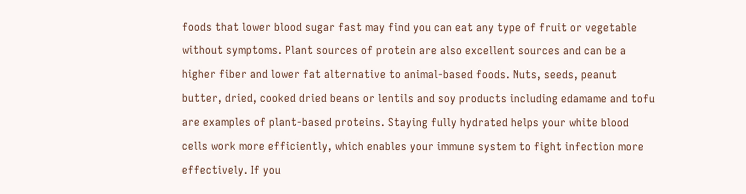foods that lower blood sugar fast may find you can eat any type of fruit or vegetable without symptoms. Plant sources of protein are also excellent sources and can be a higher fiber and lower fat alternative to animal-based foods. Nuts, seeds, peanut butter, dried, cooked dried beans or lentils and soy products including edamame and tofu are examples of plant-based proteins. Staying fully hydrated helps your white blood cells work more efficiently, which enables your immune system to fight infection more effectively. If you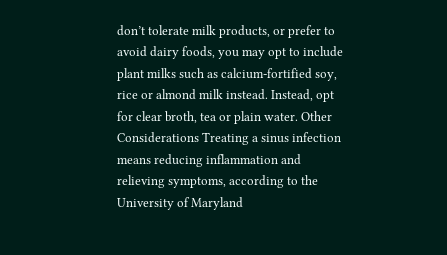don’t tolerate milk products, or prefer to avoid dairy foods, you may opt to include plant milks such as calcium-fortified soy, rice or almond milk instead. Instead, opt for clear broth, tea or plain water. Other Considerations Treating a sinus infection means reducing inflammation and relieving symptoms, according to the University of Maryland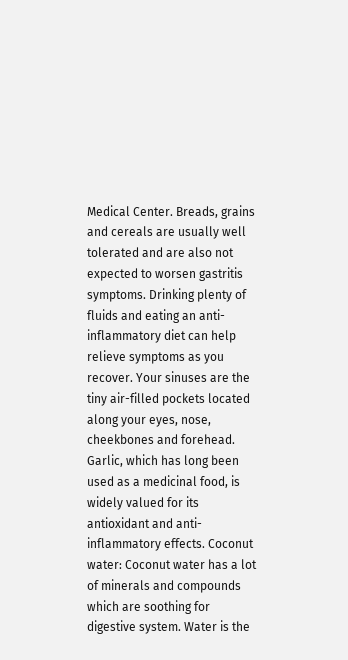Medical Center. Breads, grains and cereals are usually well tolerated and are also not expected to worsen gastritis symptoms. Drinking plenty of fluids and eating an anti-inflammatory diet can help relieve symptoms as you recover. Your sinuses are the tiny air-filled pockets located along your eyes, nose, cheekbones and forehead. Garlic, which has long been used as a medicinal food, is widely valued for its antioxidant and anti-inflammatory effects. Coconut water: Coconut water has a lot of minerals and compounds which are soothing for digestive system. Water is the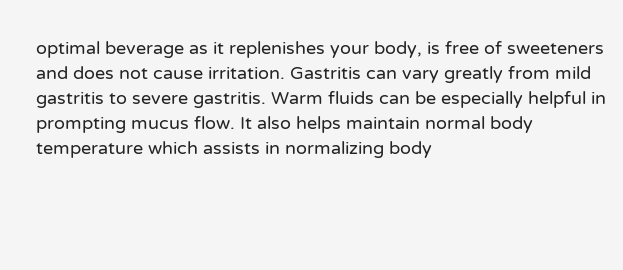optimal beverage as it replenishes your body, is free of sweeteners and does not cause irritation. Gastritis can vary greatly from mild gastritis to severe gastritis. Warm fluids can be especially helpful in prompting mucus flow. It also helps maintain normal body temperature which assists in normalizing body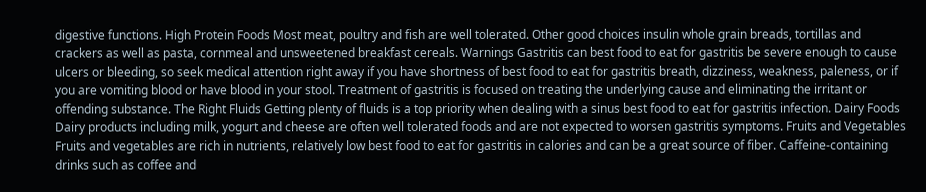digestive functions. High Protein Foods Most meat, poultry and fish are well tolerated. Other good choices insulin whole grain breads, tortillas and crackers as well as pasta, cornmeal and unsweetened breakfast cereals. Warnings Gastritis can best food to eat for gastritis be severe enough to cause ulcers or bleeding, so seek medical attention right away if you have shortness of best food to eat for gastritis breath, dizziness, weakness, paleness, or if you are vomiting blood or have blood in your stool. Treatment of gastritis is focused on treating the underlying cause and eliminating the irritant or offending substance. The Right Fluids Getting plenty of fluids is a top priority when dealing with a sinus best food to eat for gastritis infection. Dairy Foods Dairy products including milk, yogurt and cheese are often well tolerated foods and are not expected to worsen gastritis symptoms. Fruits and Vegetables Fruits and vegetables are rich in nutrients, relatively low best food to eat for gastritis in calories and can be a great source of fiber. Caffeine-containing drinks such as coffee and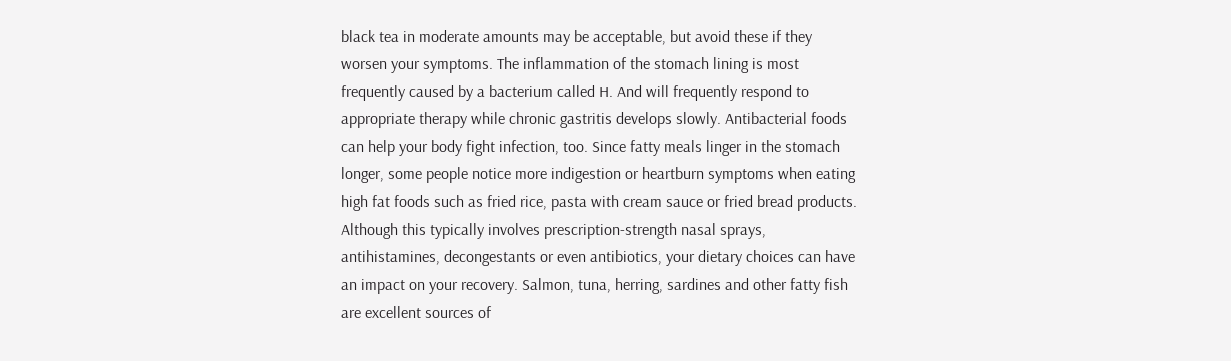black tea in moderate amounts may be acceptable, but avoid these if they worsen your symptoms. The inflammation of the stomach lining is most frequently caused by a bacterium called H. And will frequently respond to appropriate therapy while chronic gastritis develops slowly. Antibacterial foods can help your body fight infection, too. Since fatty meals linger in the stomach longer, some people notice more indigestion or heartburn symptoms when eating high fat foods such as fried rice, pasta with cream sauce or fried bread products. Although this typically involves prescription-strength nasal sprays, antihistamines, decongestants or even antibiotics, your dietary choices can have an impact on your recovery. Salmon, tuna, herring, sardines and other fatty fish are excellent sources of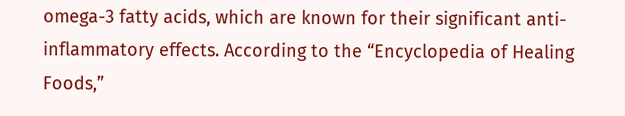omega-3 fatty acids, which are known for their significant anti-inflammatory effects. According to the “Encyclopedia of Healing Foods,”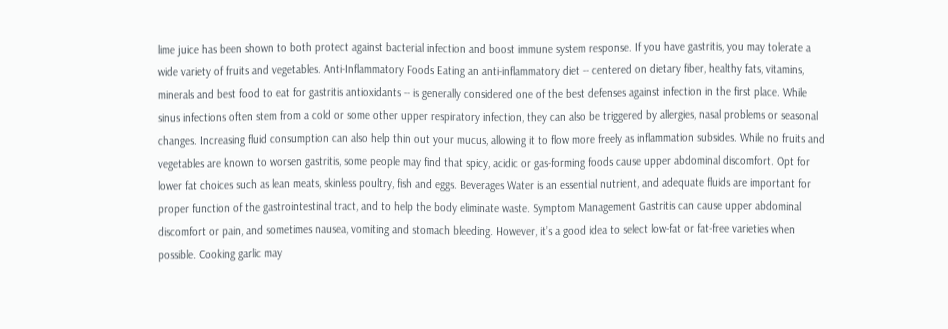lime juice has been shown to both protect against bacterial infection and boost immune system response. If you have gastritis, you may tolerate a wide variety of fruits and vegetables. Anti-Inflammatory Foods Eating an anti-inflammatory diet -- centered on dietary fiber, healthy fats, vitamins, minerals and best food to eat for gastritis antioxidants -- is generally considered one of the best defenses against infection in the first place. While sinus infections often stem from a cold or some other upper respiratory infection, they can also be triggered by allergies, nasal problems or seasonal changes. Increasing fluid consumption can also help thin out your mucus, allowing it to flow more freely as inflammation subsides. While no fruits and vegetables are known to worsen gastritis, some people may find that spicy, acidic or gas-forming foods cause upper abdominal discomfort. Opt for lower fat choices such as lean meats, skinless poultry, fish and eggs. Beverages Water is an essential nutrient, and adequate fluids are important for proper function of the gastrointestinal tract, and to help the body eliminate waste. Symptom Management Gastritis can cause upper abdominal discomfort or pain, and sometimes nausea, vomiting and stomach bleeding. However, it’s a good idea to select low-fat or fat-free varieties when possible. Cooking garlic may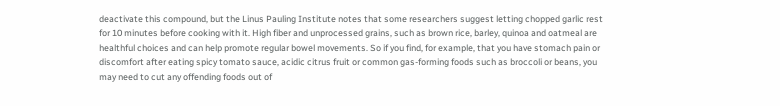deactivate this compound, but the Linus Pauling Institute notes that some researchers suggest letting chopped garlic rest for 10 minutes before cooking with it. High fiber and unprocessed grains, such as brown rice, barley, quinoa and oatmeal are healthful choices and can help promote regular bowel movements. So if you find, for example, that you have stomach pain or discomfort after eating spicy tomato sauce, acidic citrus fruit or common gas-forming foods such as broccoli or beans, you may need to cut any offending foods out of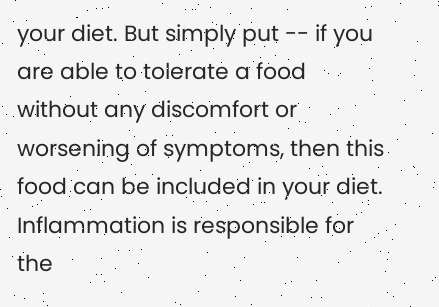your diet. But simply put -- if you are able to tolerate a food without any discomfort or worsening of symptoms, then this food can be included in your diet. Inflammation is responsible for the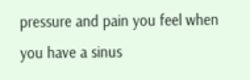pressure and pain you feel when you have a sinus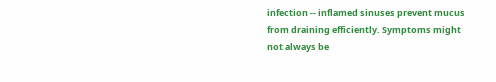infection -- inflamed sinuses prevent mucus from draining efficiently. Symptoms might not always be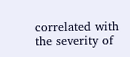correlated with the severity of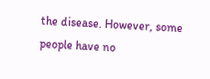the disease. However, some people have no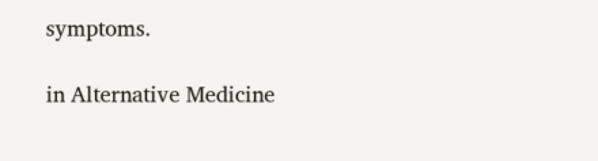symptoms.

in Alternative Medicine